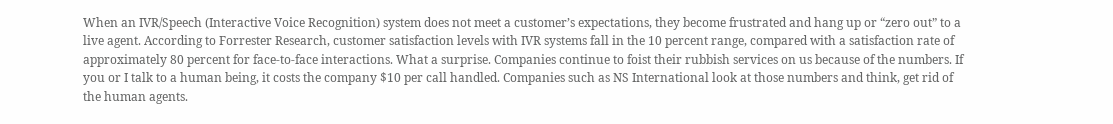When an IVR/Speech (Interactive Voice Recognition) system does not meet a customer’s expectations, they become frustrated and hang up or “zero out” to a live agent. According to Forrester Research, customer satisfaction levels with IVR systems fall in the 10 percent range, compared with a satisfaction rate of approximately 80 percent for face-to-face interactions. What a surprise. Companies continue to foist their rubbish services on us because of the numbers. If you or I talk to a human being, it costs the company $10 per call handled. Companies such as NS International look at those numbers and think, get rid of the human agents.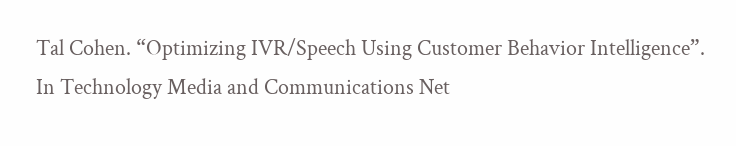Tal Cohen. “Optimizing IVR/Speech Using Customer Behavior Intelligence”. In Technology Media and Communications Net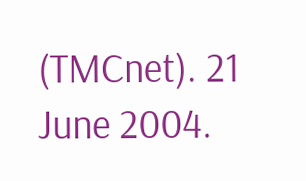(TMCnet). 21 June 2004.